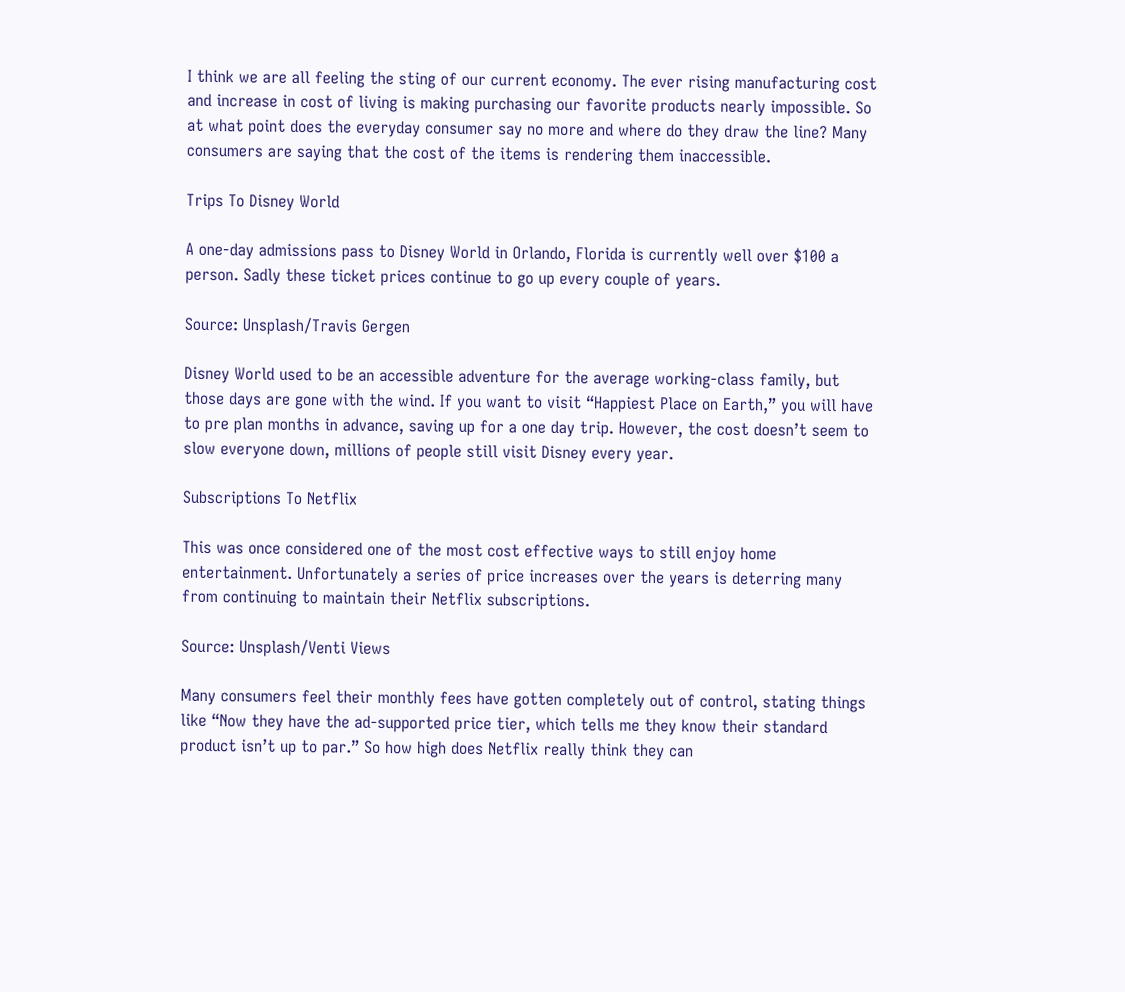I think we are all feeling the sting of our current economy. The ever rising manufacturing cost and increase in cost of living is making purchasing our favorite products nearly impossible. So at what point does the everyday consumer say no more and where do they draw the line? Many consumers are saying that the cost of the items is rendering them inaccessible.

Trips To Disney World

A one-day admissions pass to Disney World in Orlando, Florida is currently well over $100 a person. Sadly these ticket prices continue to go up every couple of years.

Source: Unsplash/Travis Gergen

Disney World used to be an accessible adventure for the average working-class family, but those days are gone with the wind. If you want to visit “Happiest Place on Earth,” you will have to pre plan months in advance, saving up for a one day trip. However, the cost doesn’t seem to slow everyone down, millions of people still visit Disney every year.

Subscriptions To Netflix

This was once considered one of the most cost effective ways to still enjoy home entertainment. Unfortunately a series of price increases over the years is deterring many from continuing to maintain their Netflix subscriptions.

Source: Unsplash/Venti Views

Many consumers feel their monthly fees have gotten completely out of control, stating things like “Now they have the ad-supported price tier, which tells me they know their standard product isn’t up to par.” So how high does Netflix really think they can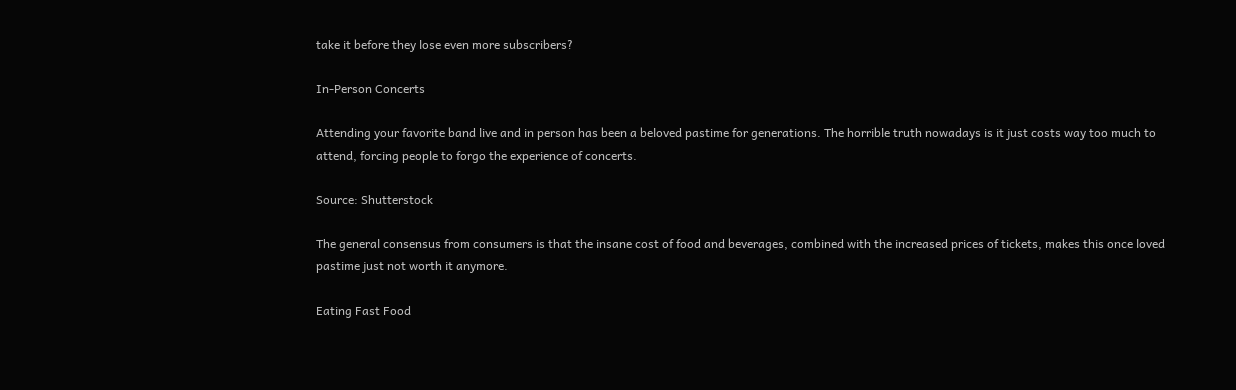take it before they lose even more subscribers?

In-Person Concerts

Attending your favorite band live and in person has been a beloved pastime for generations. The horrible truth nowadays is it just costs way too much to attend, forcing people to forgo the experience of concerts.

Source: Shutterstock

The general consensus from consumers is that the insane cost of food and beverages, combined with the increased prices of tickets, makes this once loved pastime just not worth it anymore.

Eating Fast Food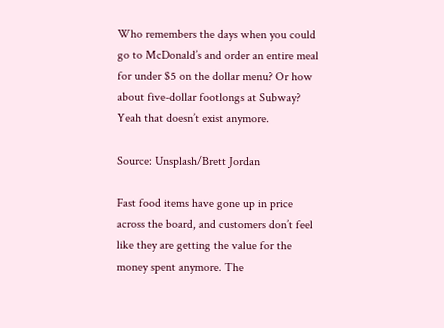Who remembers the days when you could go to McDonald’s and order an entire meal for under $5 on the dollar menu? Or how about five-dollar footlongs at Subway? Yeah that doesn’t exist anymore.

Source: Unsplash/Brett Jordan

Fast food items have gone up in price across the board, and customers don’t feel like they are getting the value for the money spent anymore. The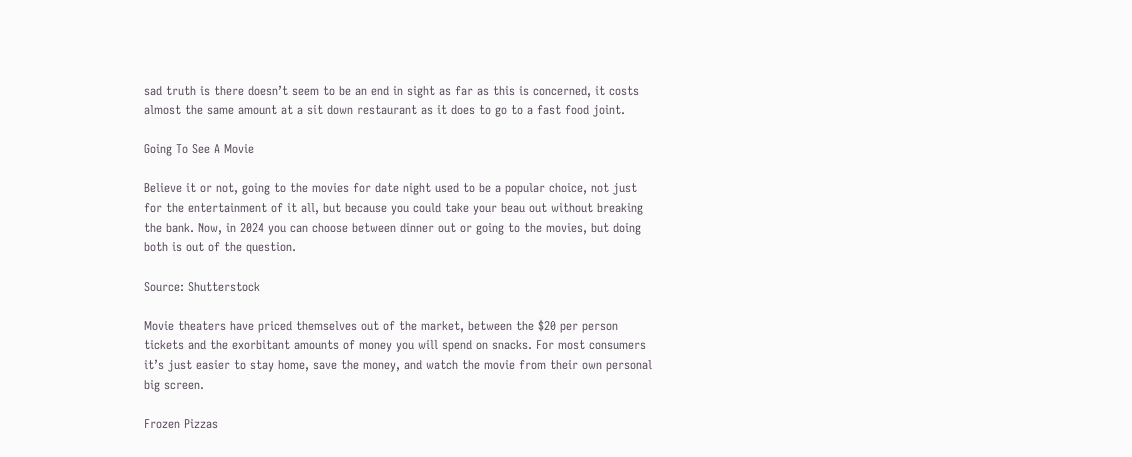sad truth is there doesn’t seem to be an end in sight as far as this is concerned, it costs almost the same amount at a sit down restaurant as it does to go to a fast food joint.

Going To See A Movie

Believe it or not, going to the movies for date night used to be a popular choice, not just for the entertainment of it all, but because you could take your beau out without breaking the bank. Now, in 2024 you can choose between dinner out or going to the movies, but doing both is out of the question.

Source: Shutterstock

Movie theaters have priced themselves out of the market, between the $20 per person tickets and the exorbitant amounts of money you will spend on snacks. For most consumers it’s just easier to stay home, save the money, and watch the movie from their own personal big screen.

Frozen Pizzas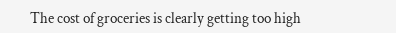The cost of groceries is clearly getting too high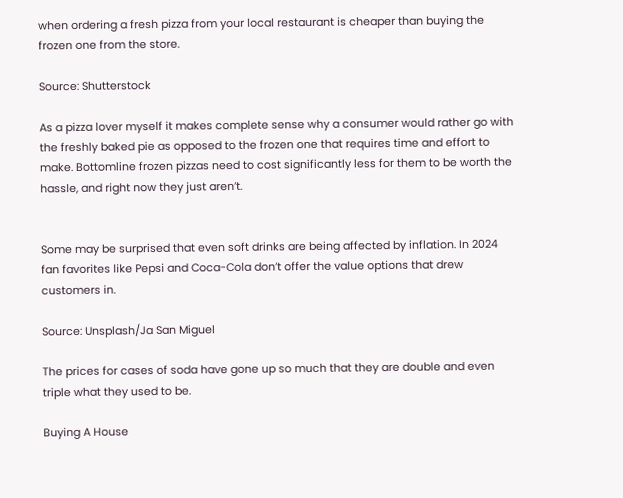when ordering a fresh pizza from your local restaurant is cheaper than buying the frozen one from the store.

Source: Shutterstock

As a pizza lover myself it makes complete sense why a consumer would rather go with the freshly baked pie as opposed to the frozen one that requires time and effort to make. Bottomline frozen pizzas need to cost significantly less for them to be worth the hassle, and right now they just aren’t.


Some may be surprised that even soft drinks are being affected by inflation. In 2024 fan favorites like Pepsi and Coca-Cola don’t offer the value options that drew customers in.

Source: Unsplash/Ja San Miguel

The prices for cases of soda have gone up so much that they are double and even triple what they used to be.

Buying A House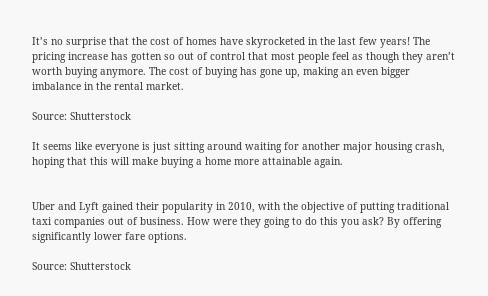It’s no surprise that the cost of homes have skyrocketed in the last few years! The pricing increase has gotten so out of control that most people feel as though they aren’t worth buying anymore. The cost of buying has gone up, making an even bigger imbalance in the rental market.

Source: Shutterstock

It seems like everyone is just sitting around waiting for another major housing crash, hoping that this will make buying a home more attainable again.


Uber and Lyft gained their popularity in 2010, with the objective of putting traditional taxi companies out of business. How were they going to do this you ask? By offering significantly lower fare options.

Source: Shutterstock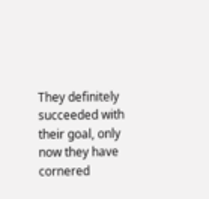They definitely succeeded with their goal, only now they have cornered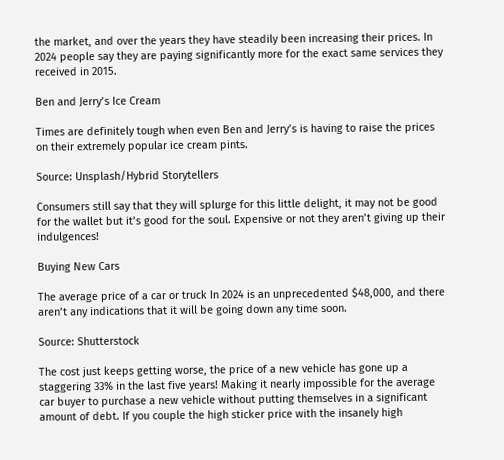the market, and over the years they have steadily been increasing their prices. In 2024 people say they are paying significantly more for the exact same services they received in 2015.

Ben and Jerry’s Ice Cream

Times are definitely tough when even Ben and Jerry’s is having to raise the prices on their extremely popular ice cream pints.

Source: Unsplash/Hybrid Storytellers

Consumers still say that they will splurge for this little delight, it may not be good for the wallet but it’s good for the soul. Expensive or not they aren’t giving up their indulgences!

Buying New Cars

The average price of a car or truck In 2024 is an unprecedented $48,000, and there aren’t any indications that it will be going down any time soon.

Source: Shutterstock

The cost just keeps getting worse, the price of a new vehicle has gone up a staggering 33% in the last five years! Making it nearly impossible for the average car buyer to purchase a new vehicle without putting themselves in a significant amount of debt. If you couple the high sticker price with the insanely high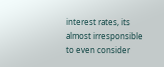interest rates, its almost irresponsible to even consider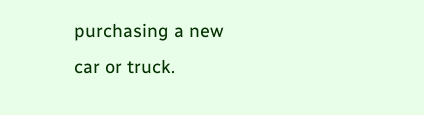purchasing a new car or truck.